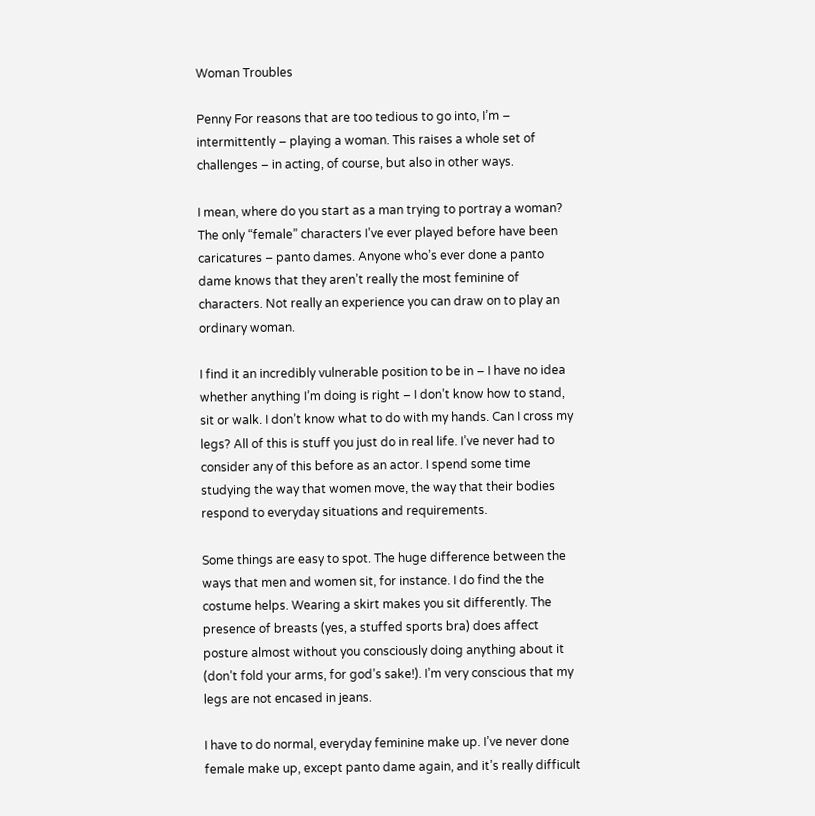Woman Troubles

Penny For reasons that are too tedious to go into, I’m – intermittently – playing a woman. This raises a whole set of challenges – in acting, of course, but also in other ways.

I mean, where do you start as a man trying to portray a woman? The only “female” characters I’ve ever played before have been caricatures – panto dames. Anyone who’s ever done a panto dame knows that they aren’t really the most feminine of characters. Not really an experience you can draw on to play an ordinary woman.

I find it an incredibly vulnerable position to be in – I have no idea whether anything I’m doing is right – I don’t know how to stand, sit or walk. I don’t know what to do with my hands. Can I cross my legs? All of this is stuff you just do in real life. I’ve never had to consider any of this before as an actor. I spend some time studying the way that women move, the way that their bodies respond to everyday situations and requirements.

Some things are easy to spot. The huge difference between the ways that men and women sit, for instance. I do find the the costume helps. Wearing a skirt makes you sit differently. The presence of breasts (yes, a stuffed sports bra) does affect posture almost without you consciously doing anything about it (don’t fold your arms, for god’s sake!). I’m very conscious that my legs are not encased in jeans.

I have to do normal, everyday feminine make up. I’ve never done female make up, except panto dame again, and it’s really difficult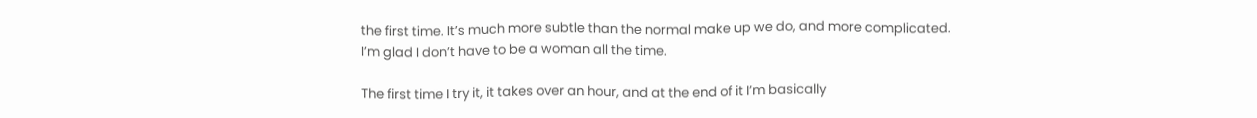the first time. It’s much more subtle than the normal make up we do, and more complicated. I’m glad I don’t have to be a woman all the time.

The first time I try it, it takes over an hour, and at the end of it I’m basically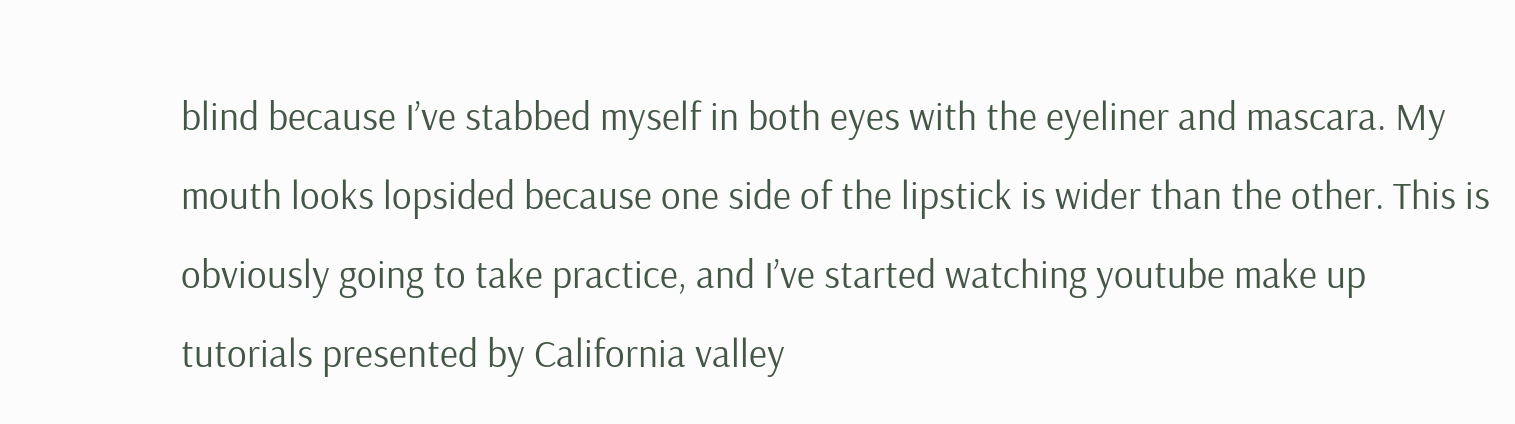blind because I’ve stabbed myself in both eyes with the eyeliner and mascara. My mouth looks lopsided because one side of the lipstick is wider than the other. This is obviously going to take practice, and I’ve started watching youtube make up tutorials presented by California valley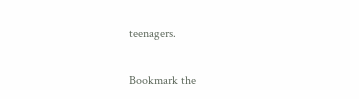teenagers.

Bookmark the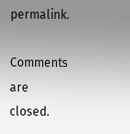permalink.

Comments are closed.